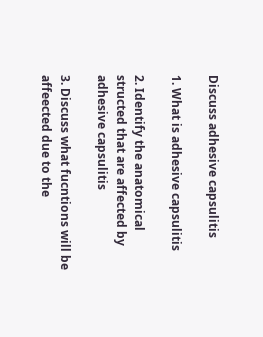Discuss adhesive capsulitis

1. What is adhesive capsulitis

2. Identify the anatomical structed that are affected by adhesive capsulitis

3. Discuss what fucntions will be affeected due to the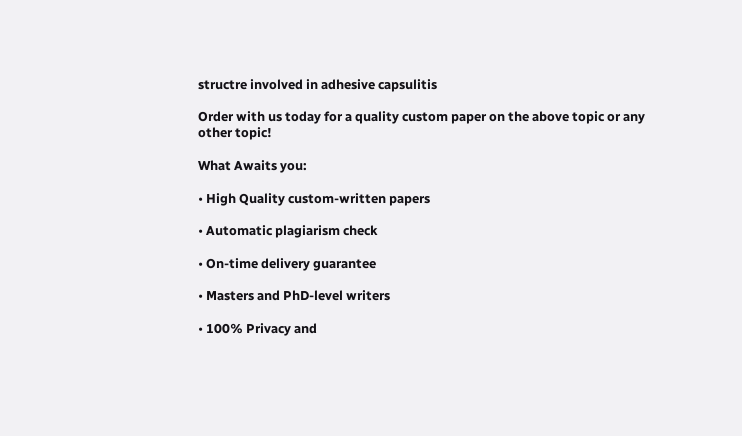structre involved in adhesive capsulitis

Order with us today for a quality custom paper on the above topic or any other topic!

What Awaits you:

• High Quality custom-written papers

• Automatic plagiarism check

• On-time delivery guarantee

• Masters and PhD-level writers

• 100% Privacy and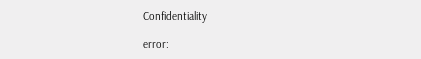Confidentiality

error: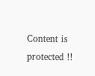Content is protected !!